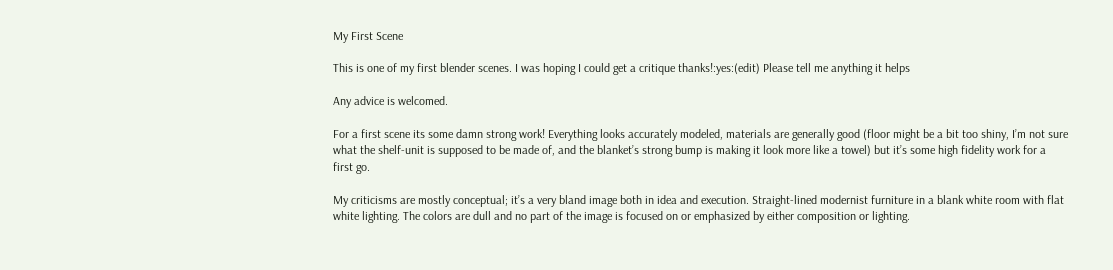My First Scene

This is one of my first blender scenes. I was hoping I could get a critique thanks!:yes:(edit) Please tell me anything it helps

Any advice is welcomed.

For a first scene its some damn strong work! Everything looks accurately modeled, materials are generally good (floor might be a bit too shiny, I’m not sure what the shelf-unit is supposed to be made of, and the blanket’s strong bump is making it look more like a towel) but it’s some high fidelity work for a first go.

My criticisms are mostly conceptual; it’s a very bland image both in idea and execution. Straight-lined modernist furniture in a blank white room with flat white lighting. The colors are dull and no part of the image is focused on or emphasized by either composition or lighting.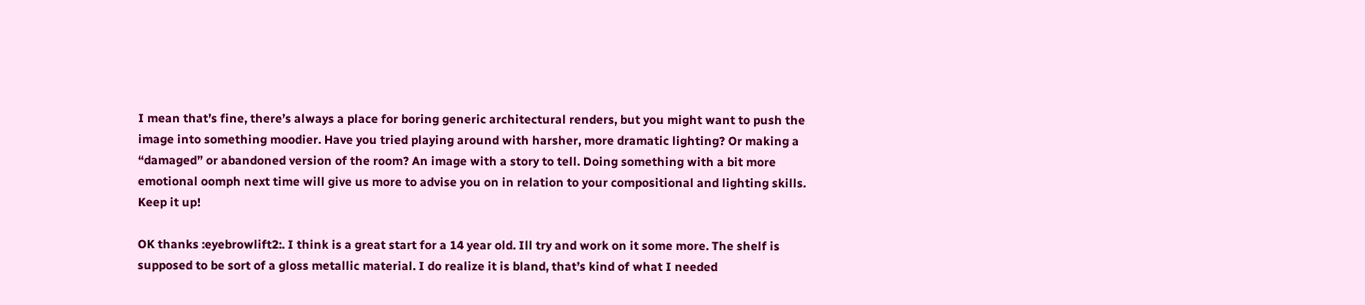I mean that’s fine, there’s always a place for boring generic architectural renders, but you might want to push the image into something moodier. Have you tried playing around with harsher, more dramatic lighting? Or making a “damaged” or abandoned version of the room? An image with a story to tell. Doing something with a bit more emotional oomph next time will give us more to advise you on in relation to your compositional and lighting skills. Keep it up!

OK thanks :eyebrowlift2:. I think is a great start for a 14 year old. Ill try and work on it some more. The shelf is supposed to be sort of a gloss metallic material. I do realize it is bland, that’s kind of what I needed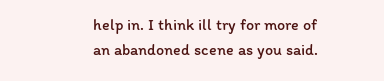help in. I think ill try for more of an abandoned scene as you said.